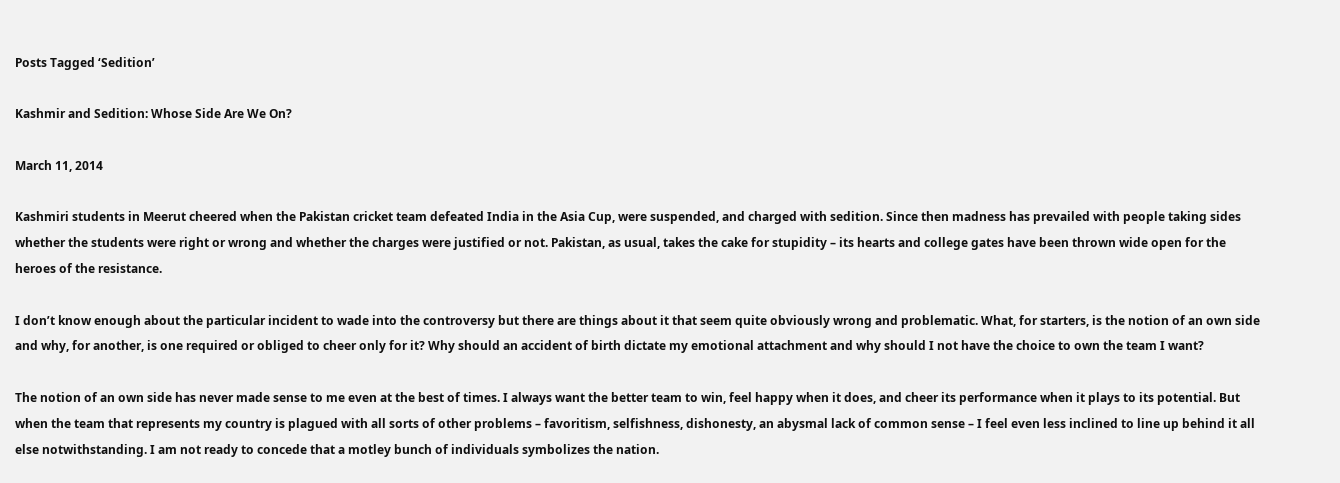Posts Tagged ‘Sedition’

Kashmir and Sedition: Whose Side Are We On?

March 11, 2014

Kashmiri students in Meerut cheered when the Pakistan cricket team defeated India in the Asia Cup, were suspended, and charged with sedition. Since then madness has prevailed with people taking sides whether the students were right or wrong and whether the charges were justified or not. Pakistan, as usual, takes the cake for stupidity – its hearts and college gates have been thrown wide open for the heroes of the resistance.

I don’t know enough about the particular incident to wade into the controversy but there are things about it that seem quite obviously wrong and problematic. What, for starters, is the notion of an own side and why, for another, is one required or obliged to cheer only for it? Why should an accident of birth dictate my emotional attachment and why should I not have the choice to own the team I want?

The notion of an own side has never made sense to me even at the best of times. I always want the better team to win, feel happy when it does, and cheer its performance when it plays to its potential. But when the team that represents my country is plagued with all sorts of other problems – favoritism, selfishness, dishonesty, an abysmal lack of common sense – I feel even less inclined to line up behind it all else notwithstanding. I am not ready to concede that a motley bunch of individuals symbolizes the nation.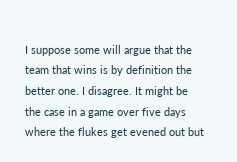I suppose some will argue that the team that wins is by definition the better one. I disagree. It might be the case in a game over five days where the flukes get evened out but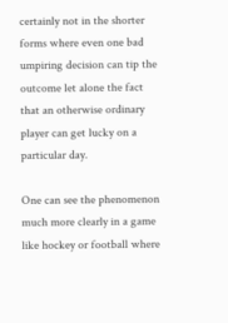certainly not in the shorter forms where even one bad umpiring decision can tip the outcome let alone the fact that an otherwise ordinary player can get lucky on a particular day.

One can see the phenomenon much more clearly in a game like hockey or football where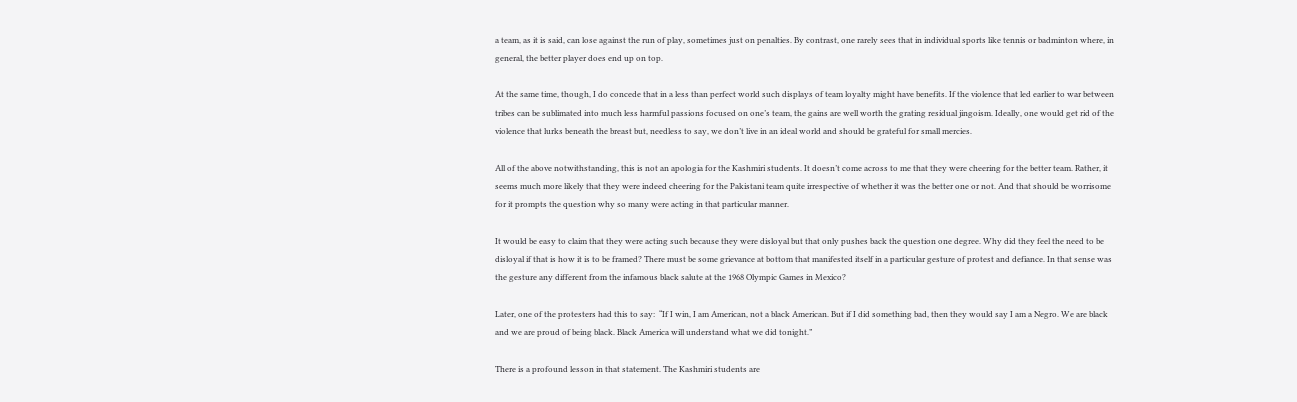a team, as it is said, can lose against the run of play, sometimes just on penalties. By contrast, one rarely sees that in individual sports like tennis or badminton where, in general, the better player does end up on top.

At the same time, though, I do concede that in a less than perfect world such displays of team loyalty might have benefits. If the violence that led earlier to war between tribes can be sublimated into much less harmful passions focused on one’s team, the gains are well worth the grating residual jingoism. Ideally, one would get rid of the violence that lurks beneath the breast but, needless to say, we don’t live in an ideal world and should be grateful for small mercies.

All of the above notwithstanding, this is not an apologia for the Kashmiri students. It doesn’t come across to me that they were cheering for the better team. Rather, it seems much more likely that they were indeed cheering for the Pakistani team quite irrespective of whether it was the better one or not. And that should be worrisome for it prompts the question why so many were acting in that particular manner.

It would be easy to claim that they were acting such because they were disloyal but that only pushes back the question one degree. Why did they feel the need to be disloyal if that is how it is to be framed? There must be some grievance at bottom that manifested itself in a particular gesture of protest and defiance. In that sense was the gesture any different from the infamous black salute at the 1968 Olympic Games in Mexico?

Later, one of the protesters had this to say:  “If I win, I am American, not a black American. But if I did something bad, then they would say I am a Negro. We are black and we are proud of being black. Black America will understand what we did tonight.”

There is a profound lesson in that statement. The Kashmiri students are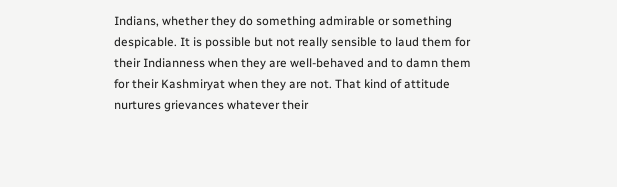Indians, whether they do something admirable or something despicable. It is possible but not really sensible to laud them for their Indianness when they are well-behaved and to damn them for their Kashmiryat when they are not. That kind of attitude nurtures grievances whatever their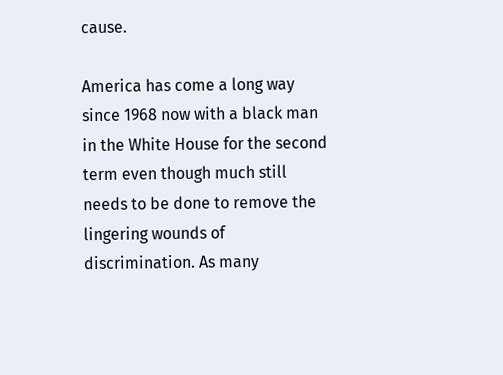cause.

America has come a long way since 1968 now with a black man in the White House for the second term even though much still needs to be done to remove the lingering wounds of discrimination. As many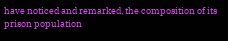have noticed and remarked, the composition of its prison population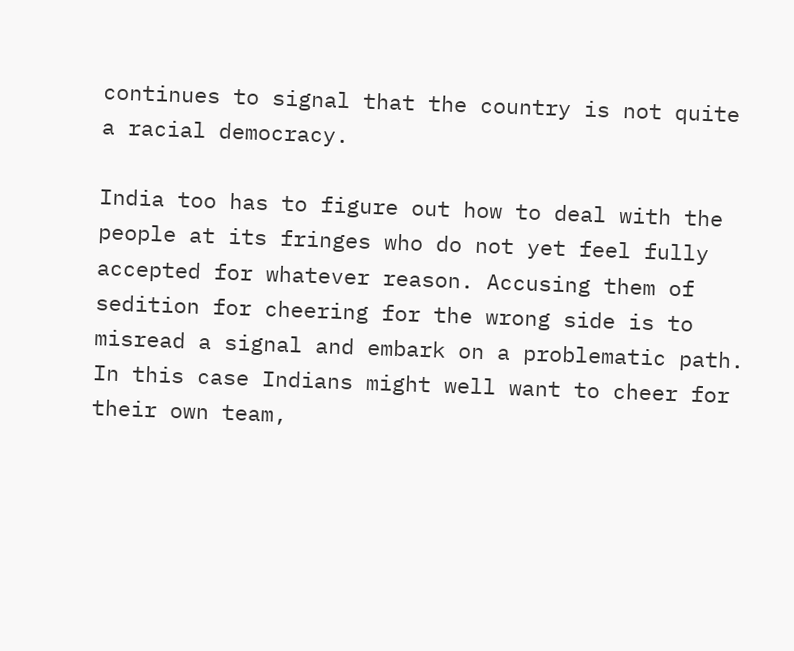continues to signal that the country is not quite a racial democracy.

India too has to figure out how to deal with the people at its fringes who do not yet feel fully accepted for whatever reason. Accusing them of sedition for cheering for the wrong side is to misread a signal and embark on a problematic path. In this case Indians might well want to cheer for their own team,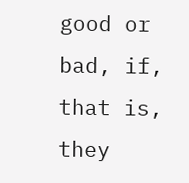good or bad, if, that is, they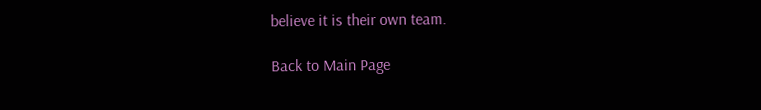believe it is their own team.

Back to Main Page